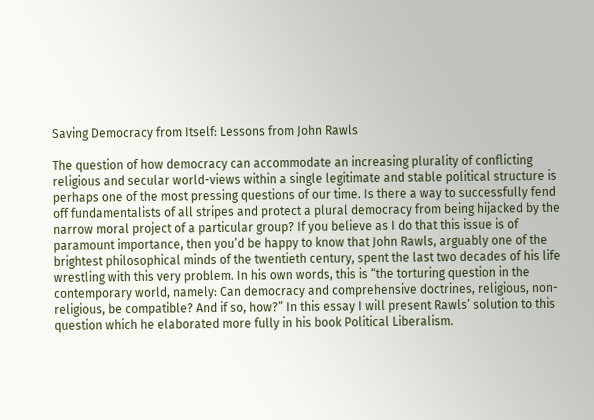Saving Democracy from Itself: Lessons from John Rawls

The question of how democracy can accommodate an increasing plurality of conflicting religious and secular world-views within a single legitimate and stable political structure is perhaps one of the most pressing questions of our time. Is there a way to successfully fend off fundamentalists of all stripes and protect a plural democracy from being hijacked by the narrow moral project of a particular group? If you believe as I do that this issue is of paramount importance, then you’d be happy to know that John Rawls, arguably one of the brightest philosophical minds of the twentieth century, spent the last two decades of his life wrestling with this very problem. In his own words, this is “the torturing question in the contemporary world, namely: Can democracy and comprehensive doctrines, religious, non-religious, be compatible? And if so, how?” In this essay I will present Rawls’ solution to this question which he elaborated more fully in his book Political Liberalism.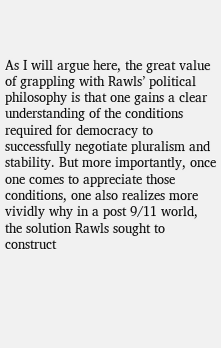As I will argue here, the great value of grappling with Rawls’ political philosophy is that one gains a clear understanding of the conditions required for democracy to successfully negotiate pluralism and stability. But more importantly, once one comes to appreciate those conditions, one also realizes more vividly why in a post 9/11 world, the solution Rawls sought to construct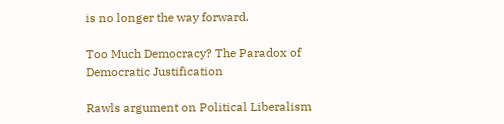is no longer the way forward.

Too Much Democracy? The Paradox of Democratic Justification

Rawls argument on Political Liberalism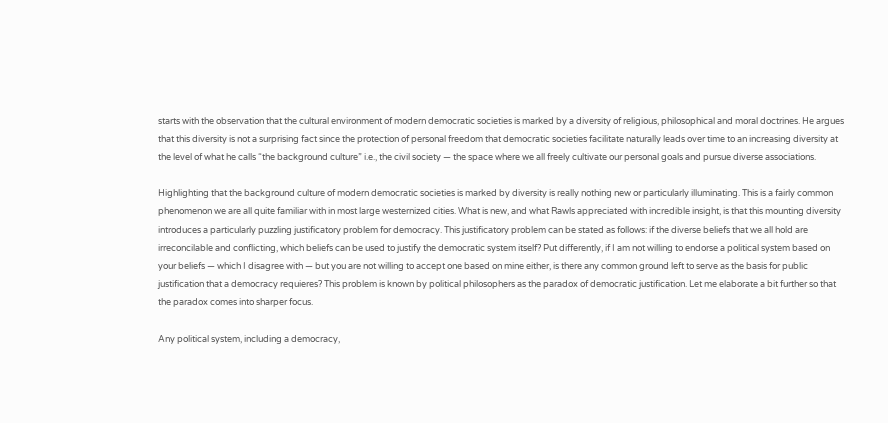starts with the observation that the cultural environment of modern democratic societies is marked by a diversity of religious, philosophical and moral doctrines. He argues that this diversity is not a surprising fact since the protection of personal freedom that democratic societies facilitate naturally leads over time to an increasing diversity at the level of what he calls “the background culture” i.e., the civil society — the space where we all freely cultivate our personal goals and pursue diverse associations.

Highlighting that the background culture of modern democratic societies is marked by diversity is really nothing new or particularly illuminating. This is a fairly common phenomenon we are all quite familiar with in most large westernized cities. What is new, and what Rawls appreciated with incredible insight, is that this mounting diversity introduces a particularly puzzling justificatory problem for democracy. This justificatory problem can be stated as follows: if the diverse beliefs that we all hold are irreconcilable and conflicting, which beliefs can be used to justify the democratic system itself? Put differently, if I am not willing to endorse a political system based on your beliefs — which I disagree with — but you are not willing to accept one based on mine either, is there any common ground left to serve as the basis for public justification that a democracy requieres? This problem is known by political philosophers as the paradox of democratic justification. Let me elaborate a bit further so that the paradox comes into sharper focus.

Any political system, including a democracy,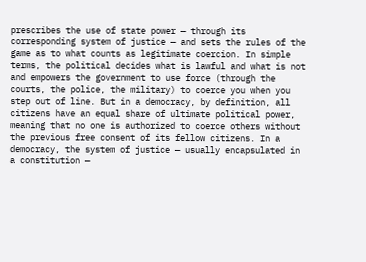prescribes the use of state power — through its corresponding system of justice — and sets the rules of the game as to what counts as legitimate coercion. In simple terms, the political decides what is lawful and what is not and empowers the government to use force (through the courts, the police, the military) to coerce you when you step out of line. But in a democracy, by definition, all citizens have an equal share of ultimate political power, meaning that no one is authorized to coerce others without the previous free consent of its fellow citizens. In a democracy, the system of justice — usually encapsulated in a constitution —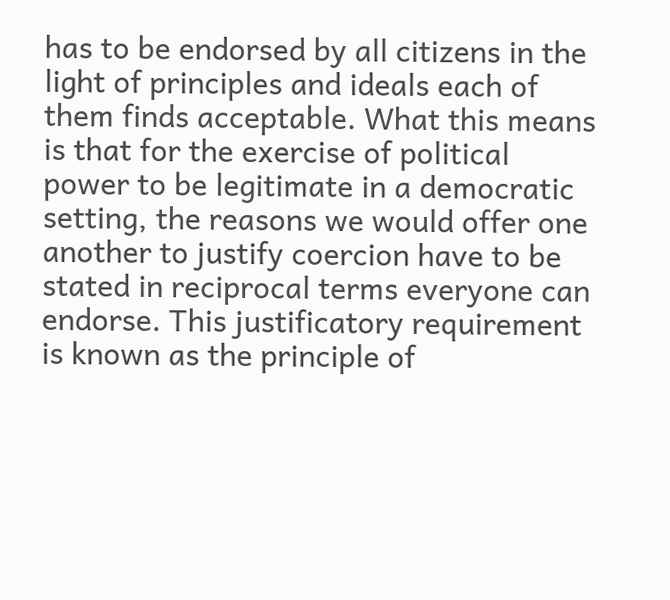has to be endorsed by all citizens in the light of principles and ideals each of them finds acceptable. What this means is that for the exercise of political power to be legitimate in a democratic setting, the reasons we would offer one another to justify coercion have to be stated in reciprocal terms everyone can endorse. This justificatory requirement is known as the principle of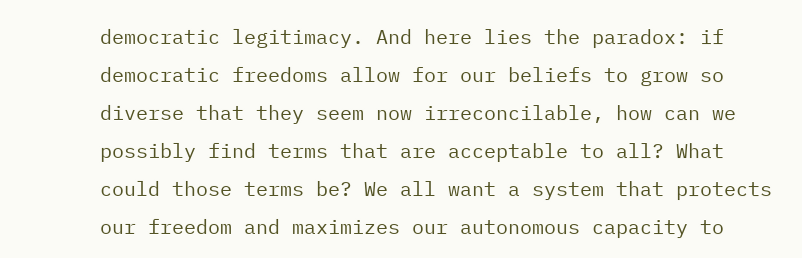democratic legitimacy. And here lies the paradox: if democratic freedoms allow for our beliefs to grow so diverse that they seem now irreconcilable, how can we possibly find terms that are acceptable to all? What could those terms be? We all want a system that protects our freedom and maximizes our autonomous capacity to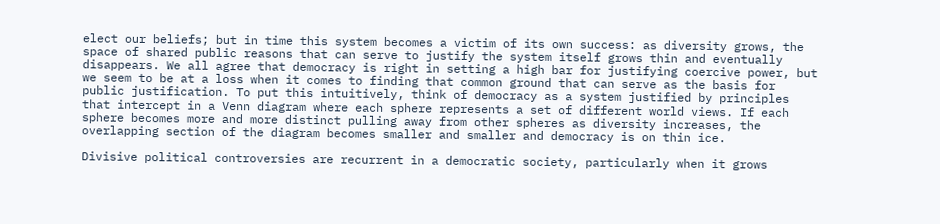elect our beliefs; but in time this system becomes a victim of its own success: as diversity grows, the space of shared public reasons that can serve to justify the system itself grows thin and eventually disappears. We all agree that democracy is right in setting a high bar for justifying coercive power, but we seem to be at a loss when it comes to finding that common ground that can serve as the basis for public justification. To put this intuitively, think of democracy as a system justified by principles that intercept in a Venn diagram where each sphere represents a set of different world views. If each sphere becomes more and more distinct pulling away from other spheres as diversity increases, the overlapping section of the diagram becomes smaller and smaller and democracy is on thin ice.

Divisive political controversies are recurrent in a democratic society, particularly when it grows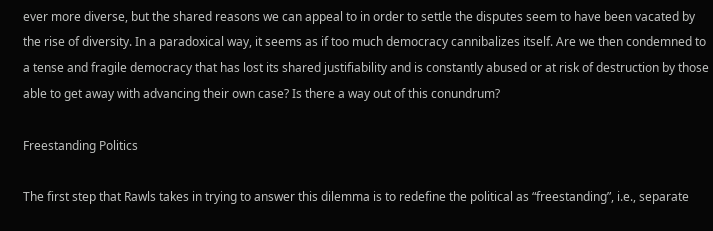ever more diverse, but the shared reasons we can appeal to in order to settle the disputes seem to have been vacated by the rise of diversity. In a paradoxical way, it seems as if too much democracy cannibalizes itself. Are we then condemned to a tense and fragile democracy that has lost its shared justifiability and is constantly abused or at risk of destruction by those able to get away with advancing their own case? Is there a way out of this conundrum?

Freestanding Politics

The first step that Rawls takes in trying to answer this dilemma is to redefine the political as “freestanding”, i.e., separate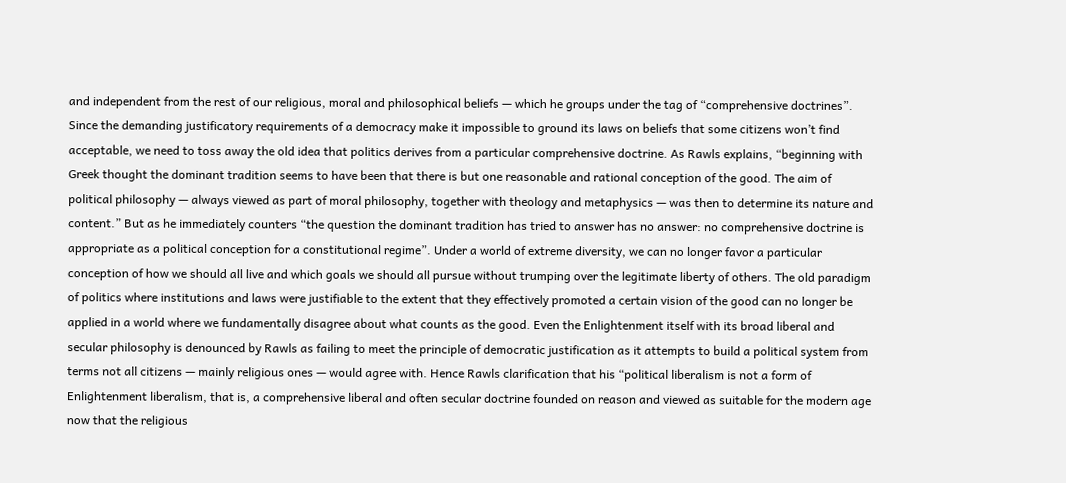and independent from the rest of our religious, moral and philosophical beliefs — which he groups under the tag of “comprehensive doctrines”. Since the demanding justificatory requirements of a democracy make it impossible to ground its laws on beliefs that some citizens won’t find acceptable, we need to toss away the old idea that politics derives from a particular comprehensive doctrine. As Rawls explains, “beginning with Greek thought the dominant tradition seems to have been that there is but one reasonable and rational conception of the good. The aim of political philosophy — always viewed as part of moral philosophy, together with theology and metaphysics — was then to determine its nature and content.” But as he immediately counters “the question the dominant tradition has tried to answer has no answer: no comprehensive doctrine is appropriate as a political conception for a constitutional regime”. Under a world of extreme diversity, we can no longer favor a particular conception of how we should all live and which goals we should all pursue without trumping over the legitimate liberty of others. The old paradigm of politics where institutions and laws were justifiable to the extent that they effectively promoted a certain vision of the good can no longer be applied in a world where we fundamentally disagree about what counts as the good. Even the Enlightenment itself with its broad liberal and secular philosophy is denounced by Rawls as failing to meet the principle of democratic justification as it attempts to build a political system from terms not all citizens — mainly religious ones — would agree with. Hence Rawls clarification that his “political liberalism is not a form of Enlightenment liberalism, that is, a comprehensive liberal and often secular doctrine founded on reason and viewed as suitable for the modern age now that the religious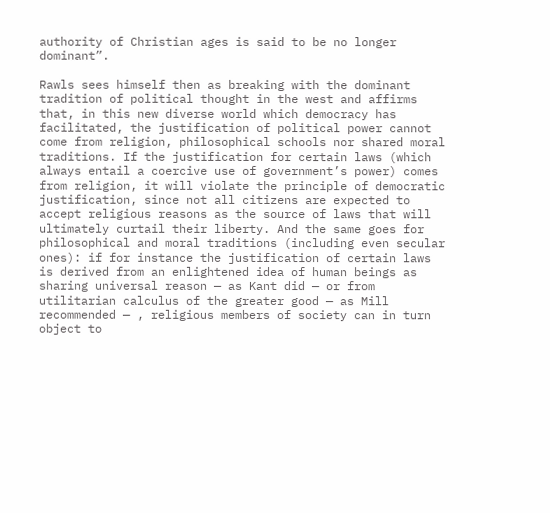authority of Christian ages is said to be no longer dominant”.

Rawls sees himself then as breaking with the dominant tradition of political thought in the west and affirms that, in this new diverse world which democracy has facilitated, the justification of political power cannot come from religion, philosophical schools nor shared moral traditions. If the justification for certain laws (which always entail a coercive use of government’s power) comes from religion, it will violate the principle of democratic justification, since not all citizens are expected to accept religious reasons as the source of laws that will ultimately curtail their liberty. And the same goes for philosophical and moral traditions (including even secular ones): if for instance the justification of certain laws is derived from an enlightened idea of human beings as sharing universal reason — as Kant did — or from utilitarian calculus of the greater good — as Mill recommended — , religious members of society can in turn object to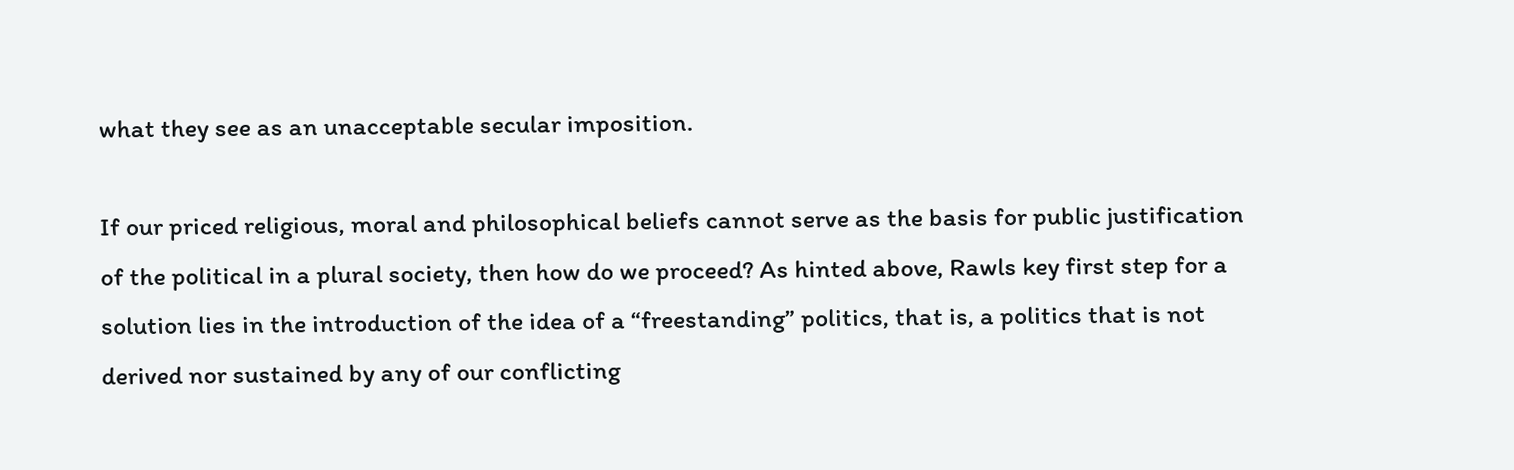what they see as an unacceptable secular imposition.

If our priced religious, moral and philosophical beliefs cannot serve as the basis for public justification of the political in a plural society, then how do we proceed? As hinted above, Rawls key first step for a solution lies in the introduction of the idea of a “freestanding” politics, that is, a politics that is not derived nor sustained by any of our conflicting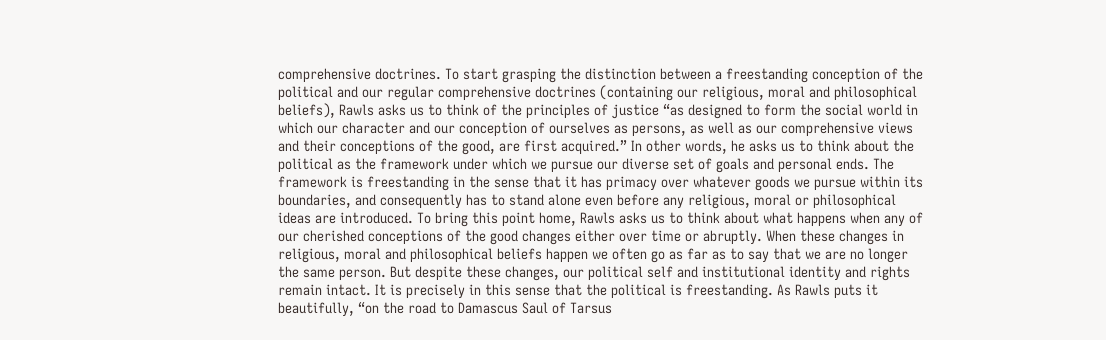comprehensive doctrines. To start grasping the distinction between a freestanding conception of the political and our regular comprehensive doctrines (containing our religious, moral and philosophical beliefs), Rawls asks us to think of the principles of justice “as designed to form the social world in which our character and our conception of ourselves as persons, as well as our comprehensive views and their conceptions of the good, are first acquired.” In other words, he asks us to think about the political as the framework under which we pursue our diverse set of goals and personal ends. The framework is freestanding in the sense that it has primacy over whatever goods we pursue within its boundaries, and consequently has to stand alone even before any religious, moral or philosophical ideas are introduced. To bring this point home, Rawls asks us to think about what happens when any of our cherished conceptions of the good changes either over time or abruptly. When these changes in religious, moral and philosophical beliefs happen we often go as far as to say that we are no longer the same person. But despite these changes, our political self and institutional identity and rights remain intact. It is precisely in this sense that the political is freestanding. As Rawls puts it beautifully, “on the road to Damascus Saul of Tarsus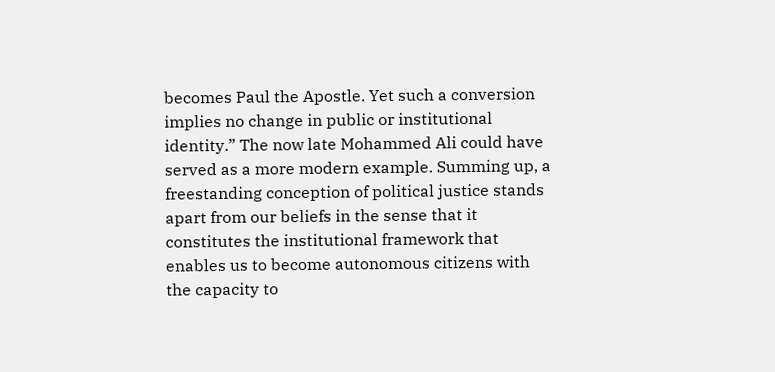becomes Paul the Apostle. Yet such a conversion implies no change in public or institutional identity.” The now late Mohammed Ali could have served as a more modern example. Summing up, a freestanding conception of political justice stands apart from our beliefs in the sense that it constitutes the institutional framework that enables us to become autonomous citizens with the capacity to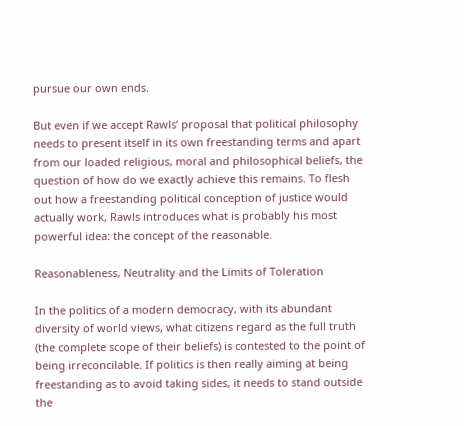pursue our own ends.

But even if we accept Rawls’ proposal that political philosophy needs to present itself in its own freestanding terms and apart from our loaded religious, moral and philosophical beliefs, the question of how do we exactly achieve this remains. To flesh out how a freestanding political conception of justice would actually work, Rawls introduces what is probably his most powerful idea: the concept of the reasonable.

Reasonableness, Neutrality and the Limits of Toleration

In the politics of a modern democracy, with its abundant diversity of world views, what citizens regard as the full truth (the complete scope of their beliefs) is contested to the point of being irreconcilable. If politics is then really aiming at being freestanding as to avoid taking sides, it needs to stand outside the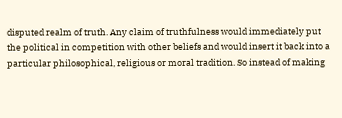disputed realm of truth. Any claim of truthfulness would immediately put the political in competition with other beliefs and would insert it back into a particular philosophical, religious or moral tradition. So instead of making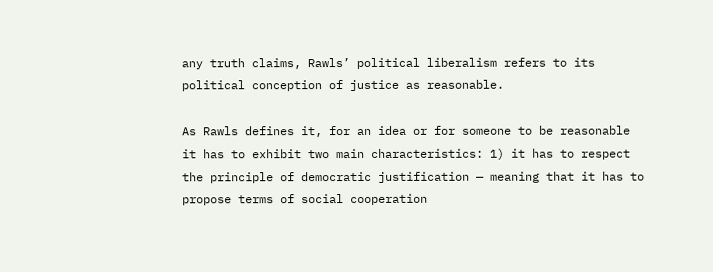any truth claims, Rawls’ political liberalism refers to its political conception of justice as reasonable.

As Rawls defines it, for an idea or for someone to be reasonable it has to exhibit two main characteristics: 1) it has to respect the principle of democratic justification — meaning that it has to propose terms of social cooperation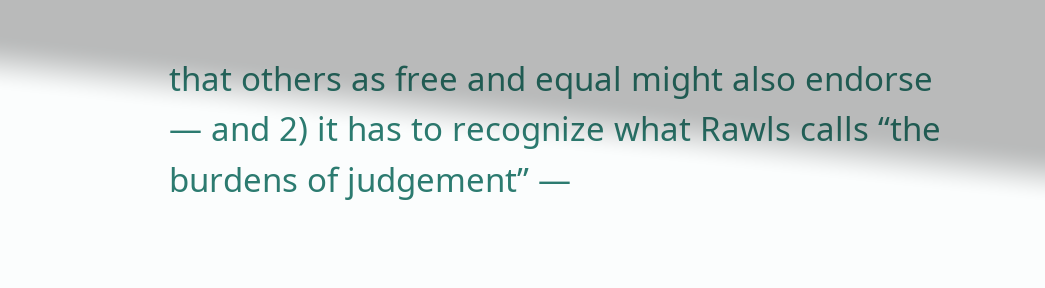that others as free and equal might also endorse — and 2) it has to recognize what Rawls calls “the burdens of judgement” —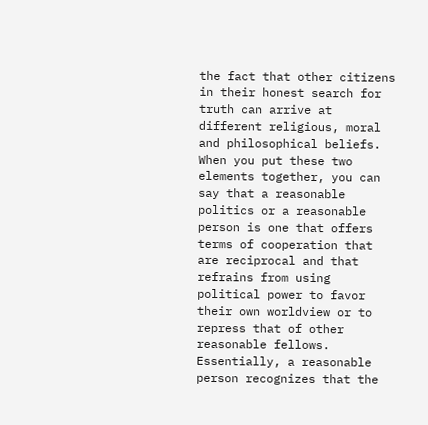the fact that other citizens in their honest search for truth can arrive at different religious, moral and philosophical beliefs. When you put these two elements together, you can say that a reasonable politics or a reasonable person is one that offers terms of cooperation that are reciprocal and that refrains from using political power to favor their own worldview or to repress that of other reasonable fellows. Essentially, a reasonable person recognizes that the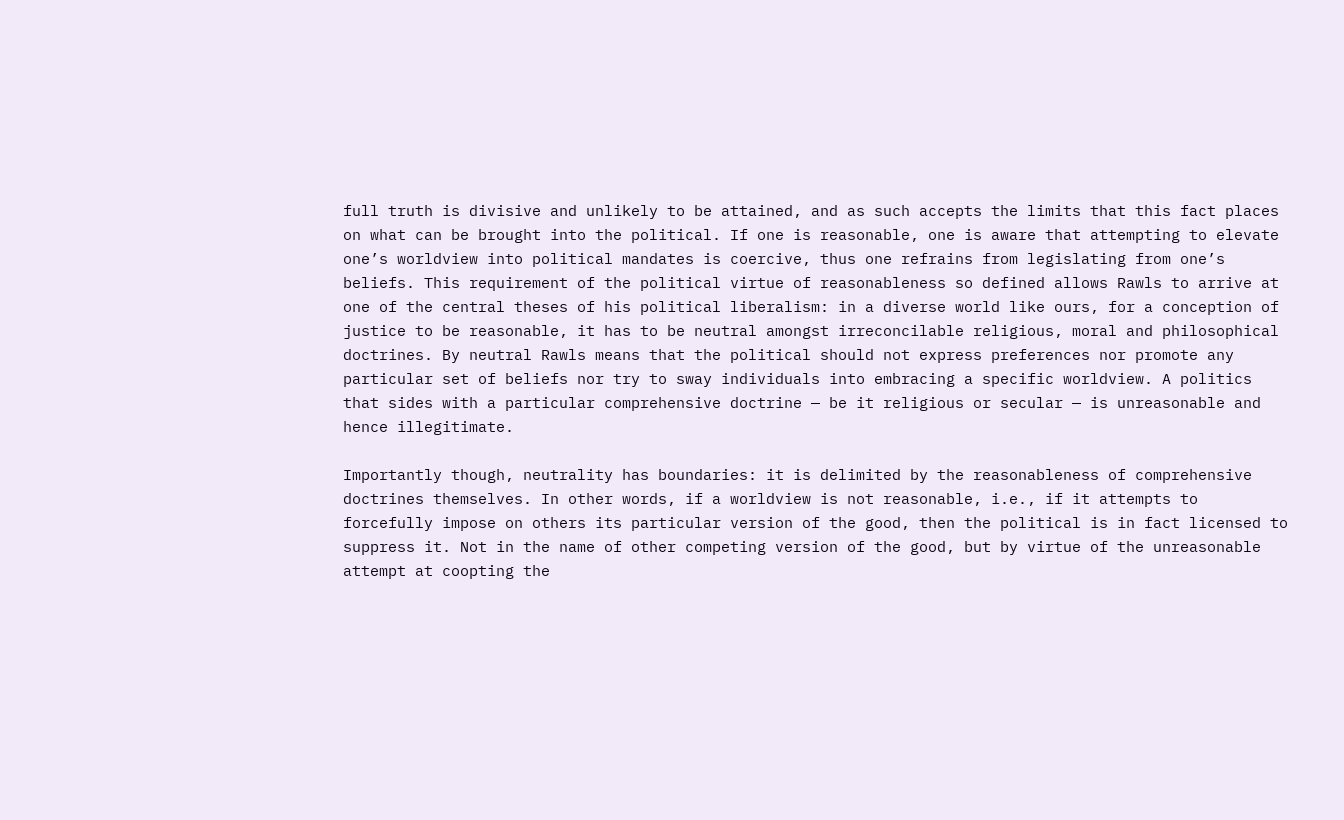full truth is divisive and unlikely to be attained, and as such accepts the limits that this fact places on what can be brought into the political. If one is reasonable, one is aware that attempting to elevate one’s worldview into political mandates is coercive, thus one refrains from legislating from one’s beliefs. This requirement of the political virtue of reasonableness so defined allows Rawls to arrive at one of the central theses of his political liberalism: in a diverse world like ours, for a conception of justice to be reasonable, it has to be neutral amongst irreconcilable religious, moral and philosophical doctrines. By neutral Rawls means that the political should not express preferences nor promote any particular set of beliefs nor try to sway individuals into embracing a specific worldview. A politics that sides with a particular comprehensive doctrine — be it religious or secular — is unreasonable and hence illegitimate.

Importantly though, neutrality has boundaries: it is delimited by the reasonableness of comprehensive doctrines themselves. In other words, if a worldview is not reasonable, i.e., if it attempts to forcefully impose on others its particular version of the good, then the political is in fact licensed to suppress it. Not in the name of other competing version of the good, but by virtue of the unreasonable attempt at coopting the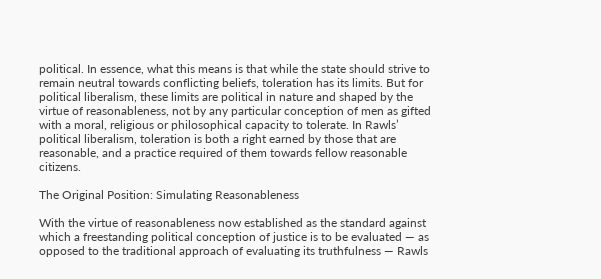political. In essence, what this means is that while the state should strive to remain neutral towards conflicting beliefs, toleration has its limits. But for political liberalism, these limits are political in nature and shaped by the virtue of reasonableness, not by any particular conception of men as gifted with a moral, religious or philosophical capacity to tolerate. In Rawls’ political liberalism, toleration is both a right earned by those that are reasonable, and a practice required of them towards fellow reasonable citizens.

The Original Position: Simulating Reasonableness

With the virtue of reasonableness now established as the standard against which a freestanding political conception of justice is to be evaluated — as opposed to the traditional approach of evaluating its truthfulness — Rawls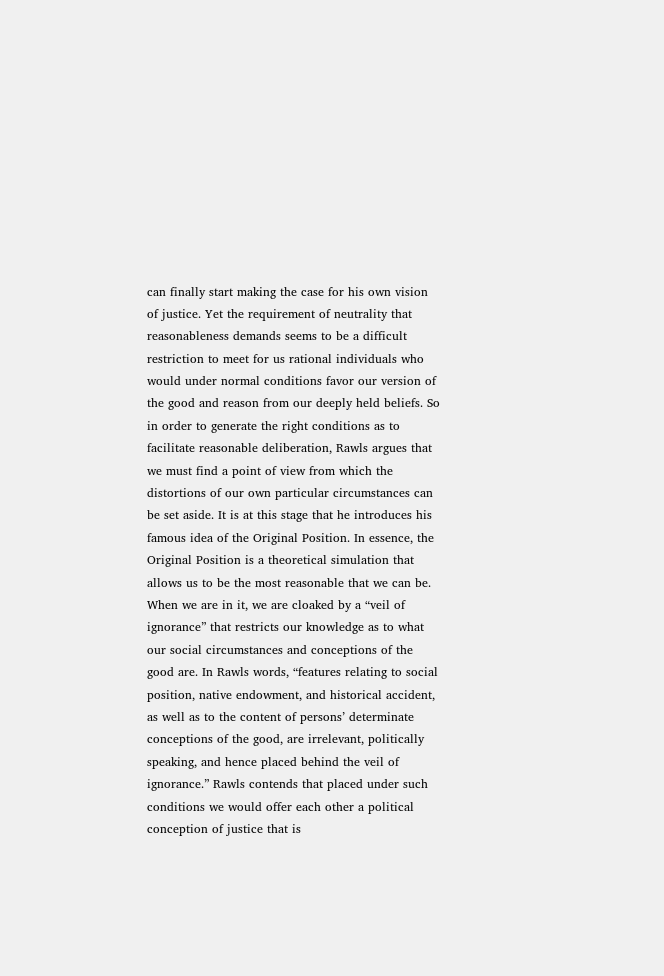can finally start making the case for his own vision of justice. Yet the requirement of neutrality that reasonableness demands seems to be a difficult restriction to meet for us rational individuals who would under normal conditions favor our version of the good and reason from our deeply held beliefs. So in order to generate the right conditions as to facilitate reasonable deliberation, Rawls argues that we must find a point of view from which the distortions of our own particular circumstances can be set aside. It is at this stage that he introduces his famous idea of the Original Position. In essence, the Original Position is a theoretical simulation that allows us to be the most reasonable that we can be. When we are in it, we are cloaked by a “veil of ignorance” that restricts our knowledge as to what our social circumstances and conceptions of the good are. In Rawls words, “features relating to social position, native endowment, and historical accident, as well as to the content of persons’ determinate conceptions of the good, are irrelevant, politically speaking, and hence placed behind the veil of ignorance.” Rawls contends that placed under such conditions we would offer each other a political conception of justice that is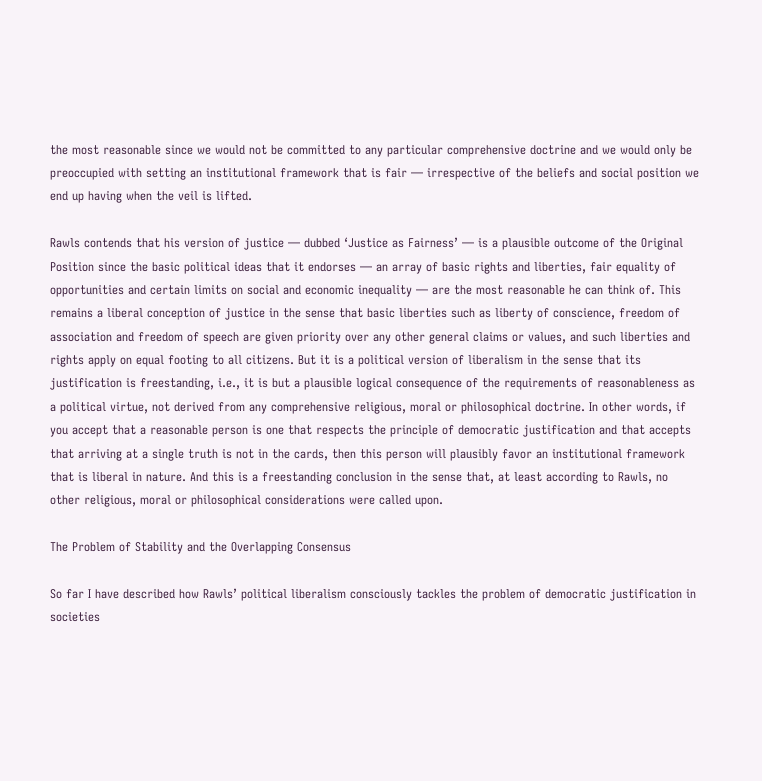the most reasonable since we would not be committed to any particular comprehensive doctrine and we would only be preoccupied with setting an institutional framework that is fair — irrespective of the beliefs and social position we end up having when the veil is lifted.

Rawls contends that his version of justice — dubbed ‘Justice as Fairness’ — is a plausible outcome of the Original Position since the basic political ideas that it endorses — an array of basic rights and liberties, fair equality of opportunities and certain limits on social and economic inequality — are the most reasonable he can think of. This remains a liberal conception of justice in the sense that basic liberties such as liberty of conscience, freedom of association and freedom of speech are given priority over any other general claims or values, and such liberties and rights apply on equal footing to all citizens. But it is a political version of liberalism in the sense that its justification is freestanding, i.e., it is but a plausible logical consequence of the requirements of reasonableness as a political virtue, not derived from any comprehensive religious, moral or philosophical doctrine. In other words, if you accept that a reasonable person is one that respects the principle of democratic justification and that accepts that arriving at a single truth is not in the cards, then this person will plausibly favor an institutional framework that is liberal in nature. And this is a freestanding conclusion in the sense that, at least according to Rawls, no other religious, moral or philosophical considerations were called upon.

The Problem of Stability and the Overlapping Consensus

So far I have described how Rawls’ political liberalism consciously tackles the problem of democratic justification in societies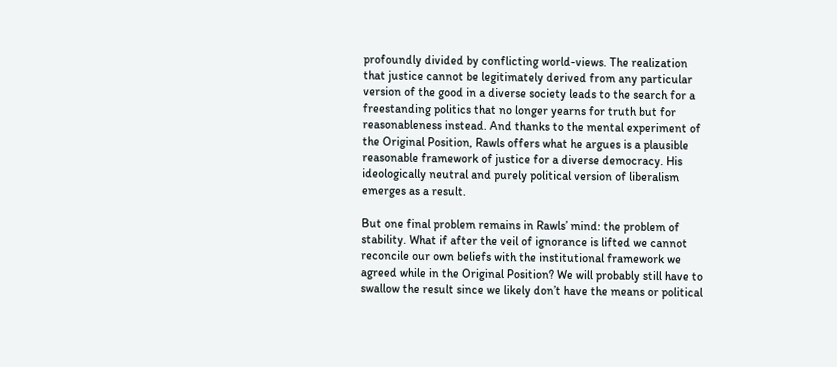profoundly divided by conflicting world-views. The realization that justice cannot be legitimately derived from any particular version of the good in a diverse society leads to the search for a freestanding politics that no longer yearns for truth but for reasonableness instead. And thanks to the mental experiment of the Original Position, Rawls offers what he argues is a plausible reasonable framework of justice for a diverse democracy. His ideologically neutral and purely political version of liberalism emerges as a result.

But one final problem remains in Rawls’ mind: the problem of stability. What if after the veil of ignorance is lifted we cannot reconcile our own beliefs with the institutional framework we agreed while in the Original Position? We will probably still have to swallow the result since we likely don’t have the means or political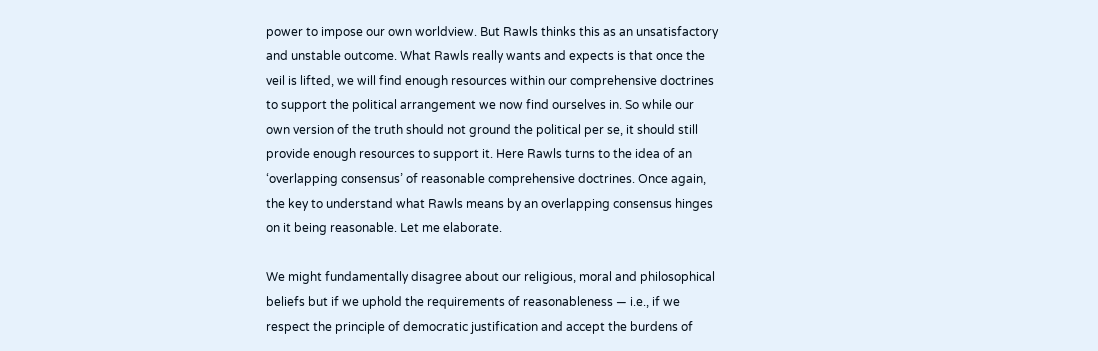power to impose our own worldview. But Rawls thinks this as an unsatisfactory and unstable outcome. What Rawls really wants and expects is that once the veil is lifted, we will find enough resources within our comprehensive doctrines to support the political arrangement we now find ourselves in. So while our own version of the truth should not ground the political per se, it should still provide enough resources to support it. Here Rawls turns to the idea of an ‘overlapping consensus’ of reasonable comprehensive doctrines. Once again, the key to understand what Rawls means by an overlapping consensus hinges on it being reasonable. Let me elaborate.

We might fundamentally disagree about our religious, moral and philosophical beliefs but if we uphold the requirements of reasonableness — i.e., if we respect the principle of democratic justification and accept the burdens of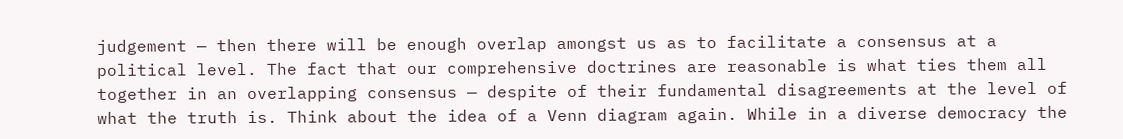judgement — then there will be enough overlap amongst us as to facilitate a consensus at a political level. The fact that our comprehensive doctrines are reasonable is what ties them all together in an overlapping consensus — despite of their fundamental disagreements at the level of what the truth is. Think about the idea of a Venn diagram again. While in a diverse democracy the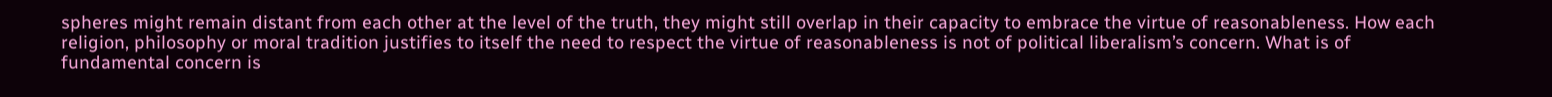spheres might remain distant from each other at the level of the truth, they might still overlap in their capacity to embrace the virtue of reasonableness. How each religion, philosophy or moral tradition justifies to itself the need to respect the virtue of reasonableness is not of political liberalism’s concern. What is of fundamental concern is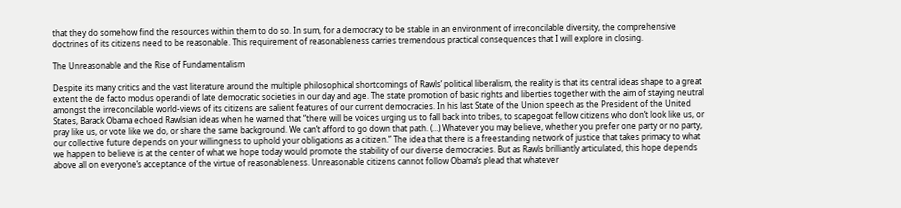that they do somehow find the resources within them to do so. In sum, for a democracy to be stable in an environment of irreconcilable diversity, the comprehensive doctrines of its citizens need to be reasonable. This requirement of reasonableness carries tremendous practical consequences that I will explore in closing.

The Unreasonable and the Rise of Fundamentalism

Despite its many critics and the vast literature around the multiple philosophical shortcomings of Rawls’ political liberalism, the reality is that its central ideas shape to a great extent the de facto modus operandi of late democratic societies in our day and age. The state promotion of basic rights and liberties together with the aim of staying neutral amongst the irreconcilable world-views of its citizens are salient features of our current democracies. In his last State of the Union speech as the President of the United States, Barack Obama echoed Rawlsian ideas when he warned that “there will be voices urging us to fall back into tribes, to scapegoat fellow citizens who don’t look like us, or pray like us, or vote like we do, or share the same background. We can’t afford to go down that path. (…) Whatever you may believe, whether you prefer one party or no party, our collective future depends on your willingness to uphold your obligations as a citizen.” The idea that there is a freestanding network of justice that takes primacy to what we happen to believe is at the center of what we hope today would promote the stability of our diverse democracies. But as Rawls brilliantly articulated, this hope depends above all on everyone’s acceptance of the virtue of reasonableness. Unreasonable citizens cannot follow Obama’s plead that whatever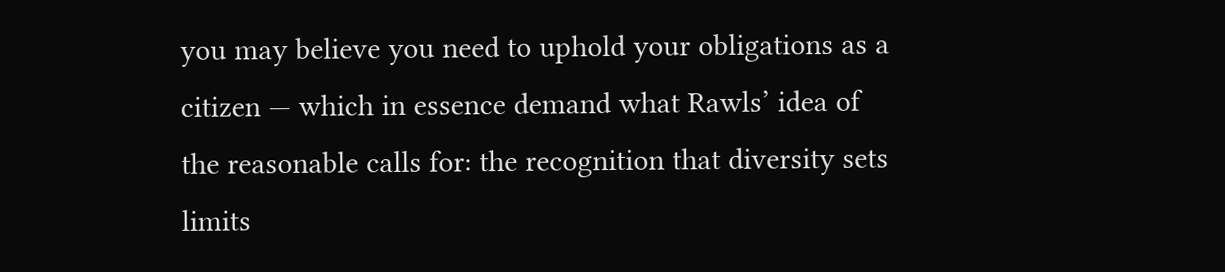you may believe you need to uphold your obligations as a citizen — which in essence demand what Rawls’ idea of the reasonable calls for: the recognition that diversity sets limits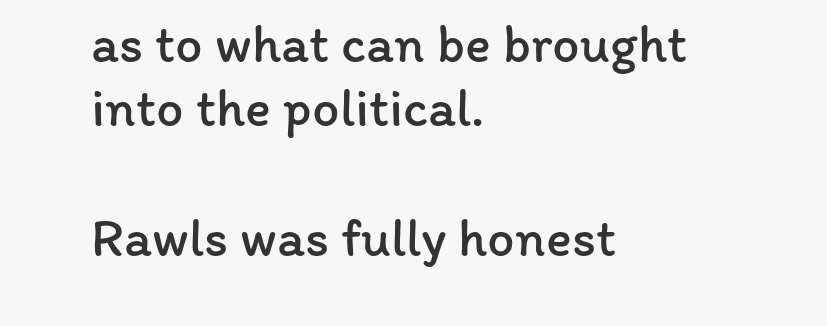as to what can be brought into the political.

Rawls was fully honest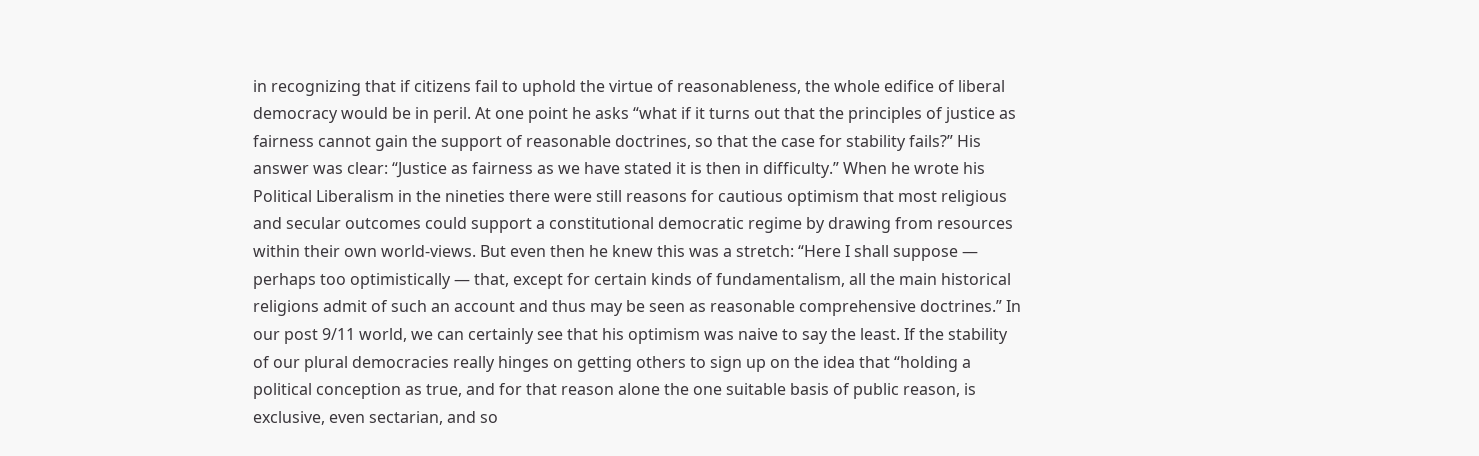in recognizing that if citizens fail to uphold the virtue of reasonableness, the whole edifice of liberal democracy would be in peril. At one point he asks “what if it turns out that the principles of justice as fairness cannot gain the support of reasonable doctrines, so that the case for stability fails?” His answer was clear: “Justice as fairness as we have stated it is then in difficulty.” When he wrote his Political Liberalism in the nineties there were still reasons for cautious optimism that most religious and secular outcomes could support a constitutional democratic regime by drawing from resources within their own world-views. But even then he knew this was a stretch: “Here I shall suppose — perhaps too optimistically — that, except for certain kinds of fundamentalism, all the main historical religions admit of such an account and thus may be seen as reasonable comprehensive doctrines.” In our post 9/11 world, we can certainly see that his optimism was naive to say the least. If the stability of our plural democracies really hinges on getting others to sign up on the idea that “holding a political conception as true, and for that reason alone the one suitable basis of public reason, is exclusive, even sectarian, and so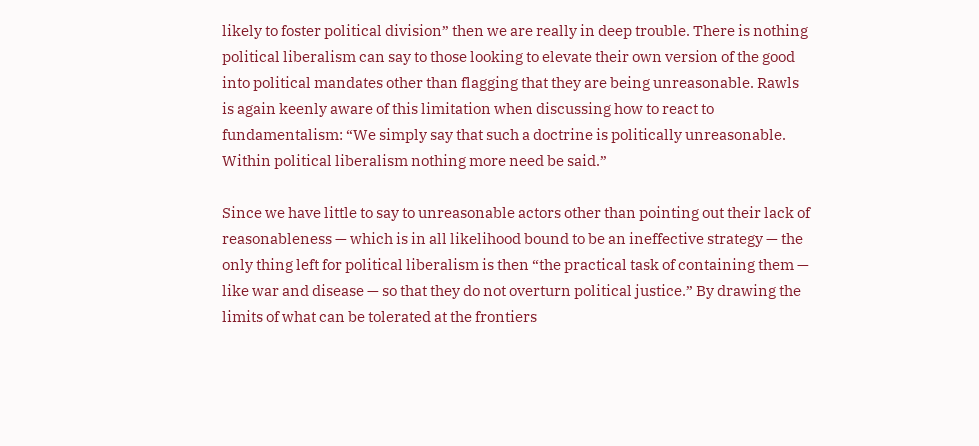likely to foster political division” then we are really in deep trouble. There is nothing political liberalism can say to those looking to elevate their own version of the good into political mandates other than flagging that they are being unreasonable. Rawls is again keenly aware of this limitation when discussing how to react to fundamentalism: “We simply say that such a doctrine is politically unreasonable. Within political liberalism nothing more need be said.”

Since we have little to say to unreasonable actors other than pointing out their lack of reasonableness — which is in all likelihood bound to be an ineffective strategy — the only thing left for political liberalism is then “the practical task of containing them — like war and disease — so that they do not overturn political justice.” By drawing the limits of what can be tolerated at the frontiers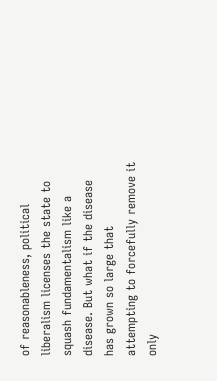of reasonableness, political liberalism licenses the state to squash fundamentalism like a disease. But what if the disease has grown so large that attempting to forcefully remove it only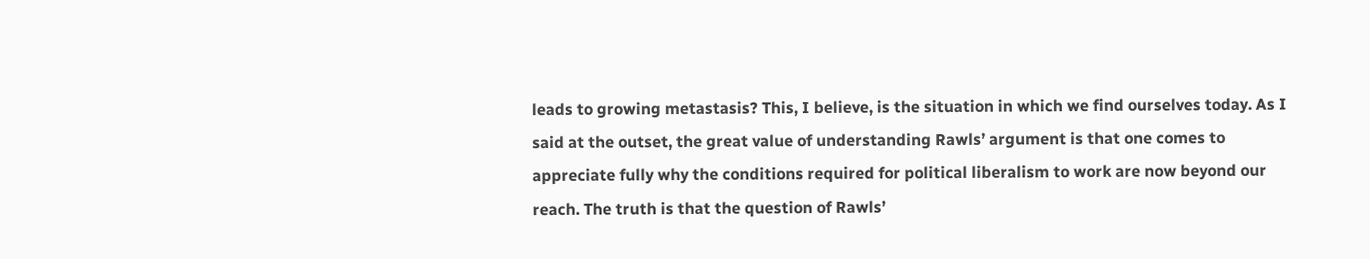leads to growing metastasis? This, I believe, is the situation in which we find ourselves today. As I said at the outset, the great value of understanding Rawls’ argument is that one comes to appreciate fully why the conditions required for political liberalism to work are now beyond our reach. The truth is that the question of Rawls’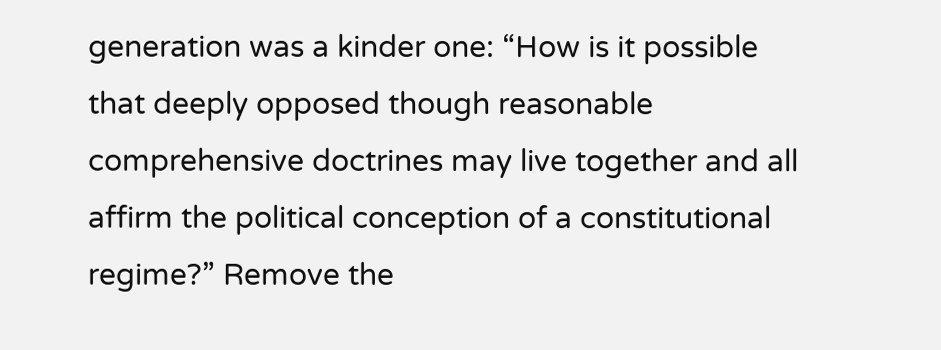generation was a kinder one: “How is it possible that deeply opposed though reasonable comprehensive doctrines may live together and all affirm the political conception of a constitutional regime?” Remove the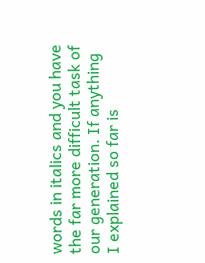words in italics and you have the far more difficult task of our generation. If anything I explained so far is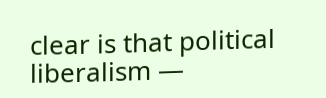clear is that political liberalism —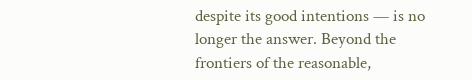despite its good intentions — is no longer the answer. Beyond the frontiers of the reasonable,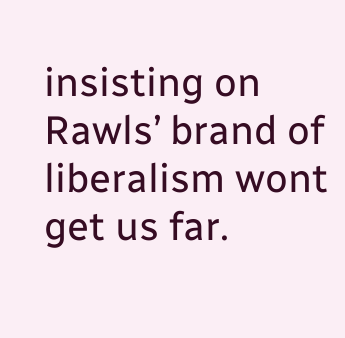insisting on Rawls’ brand of liberalism wont get us far.